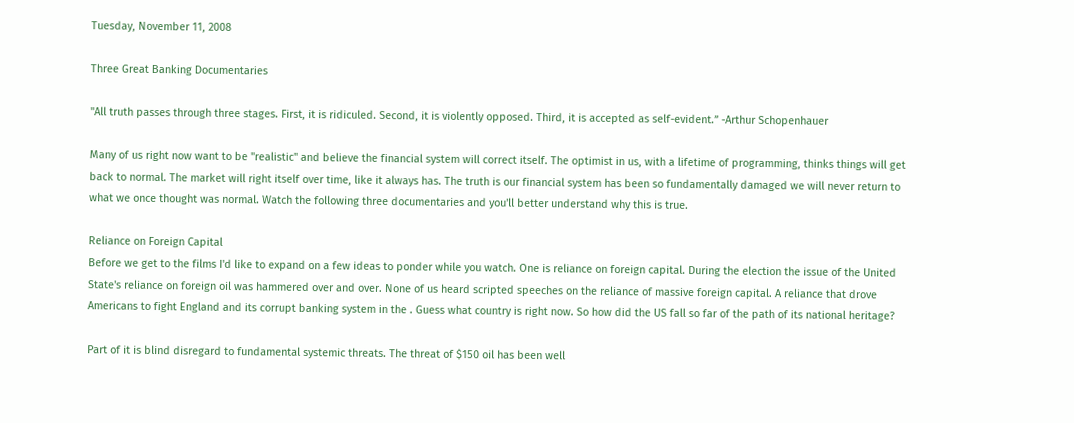Tuesday, November 11, 2008

Three Great Banking Documentaries

"All truth passes through three stages. First, it is ridiculed. Second, it is violently opposed. Third, it is accepted as self-evident.” -Arthur Schopenhauer

Many of us right now want to be "realistic" and believe the financial system will correct itself. The optimist in us, with a lifetime of programming, thinks things will get back to normal. The market will right itself over time, like it always has. The truth is our financial system has been so fundamentally damaged we will never return to what we once thought was normal. Watch the following three documentaries and you'll better understand why this is true.

Reliance on Foreign Capital
Before we get to the films I'd like to expand on a few ideas to ponder while you watch. One is reliance on foreign capital. During the election the issue of the United State's reliance on foreign oil was hammered over and over. None of us heard scripted speeches on the reliance of massive foreign capital. A reliance that drove Americans to fight England and its corrupt banking system in the . Guess what country is right now. So how did the US fall so far of the path of its national heritage?

Part of it is blind disregard to fundamental systemic threats. The threat of $150 oil has been well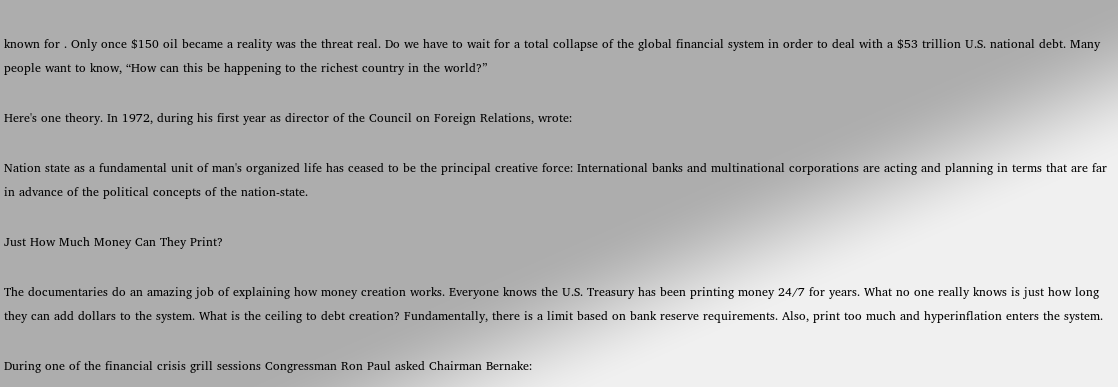known for . Only once $150 oil became a reality was the threat real. Do we have to wait for a total collapse of the global financial system in order to deal with a $53 trillion U.S. national debt. Many people want to know, “How can this be happening to the richest country in the world?”

Here's one theory. In 1972, during his first year as director of the Council on Foreign Relations, wrote:

Nation state as a fundamental unit of man's organized life has ceased to be the principal creative force: International banks and multinational corporations are acting and planning in terms that are far in advance of the political concepts of the nation-state.

Just How Much Money Can They Print?

The documentaries do an amazing job of explaining how money creation works. Everyone knows the U.S. Treasury has been printing money 24/7 for years. What no one really knows is just how long they can add dollars to the system. What is the ceiling to debt creation? Fundamentally, there is a limit based on bank reserve requirements. Also, print too much and hyperinflation enters the system.

During one of the financial crisis grill sessions Congressman Ron Paul asked Chairman Bernake: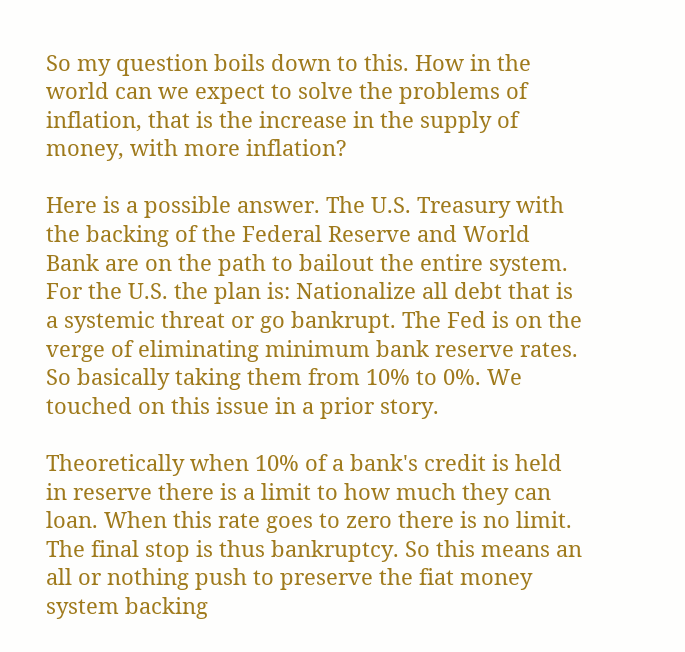So my question boils down to this. How in the world can we expect to solve the problems of inflation, that is the increase in the supply of money, with more inflation?

Here is a possible answer. The U.S. Treasury with the backing of the Federal Reserve and World Bank are on the path to bailout the entire system. For the U.S. the plan is: Nationalize all debt that is a systemic threat or go bankrupt. The Fed is on the verge of eliminating minimum bank reserve rates. So basically taking them from 10% to 0%. We touched on this issue in a prior story.

Theoretically when 10% of a bank's credit is held in reserve there is a limit to how much they can loan. When this rate goes to zero there is no limit. The final stop is thus bankruptcy. So this means an all or nothing push to preserve the fiat money system backing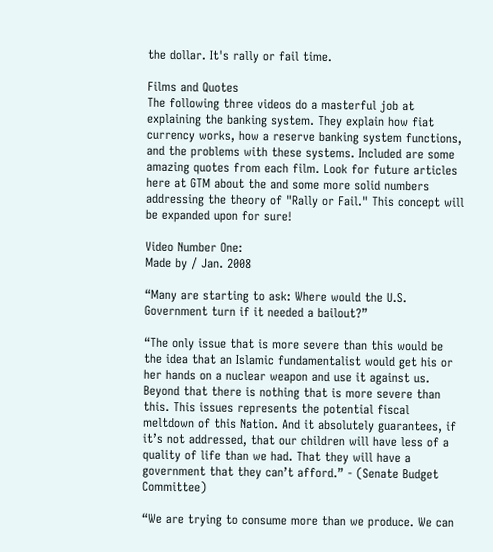the dollar. It's rally or fail time.

Films and Quotes
The following three videos do a masterful job at explaining the banking system. They explain how fiat currency works, how a reserve banking system functions, and the problems with these systems. Included are some amazing quotes from each film. Look for future articles here at GTM about the and some more solid numbers addressing the theory of "Rally or Fail." This concept will be expanded upon for sure!

Video Number One:
Made by / Jan. 2008

“Many are starting to ask: Where would the U.S. Government turn if it needed a bailout?”

“The only issue that is more severe than this would be the idea that an Islamic fundamentalist would get his or her hands on a nuclear weapon and use it against us. Beyond that there is nothing that is more severe than this. This issues represents the potential fiscal meltdown of this Nation. And it absolutely guarantees, if it’s not addressed, that our children will have less of a quality of life than we had. That they will have a government that they can’t afford.” - (Senate Budget Committee)

“We are trying to consume more than we produce. We can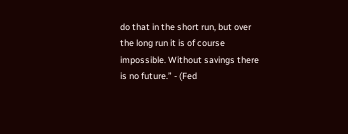do that in the short run, but over the long run it is of course impossible. Without savings there is no future.” - (Fed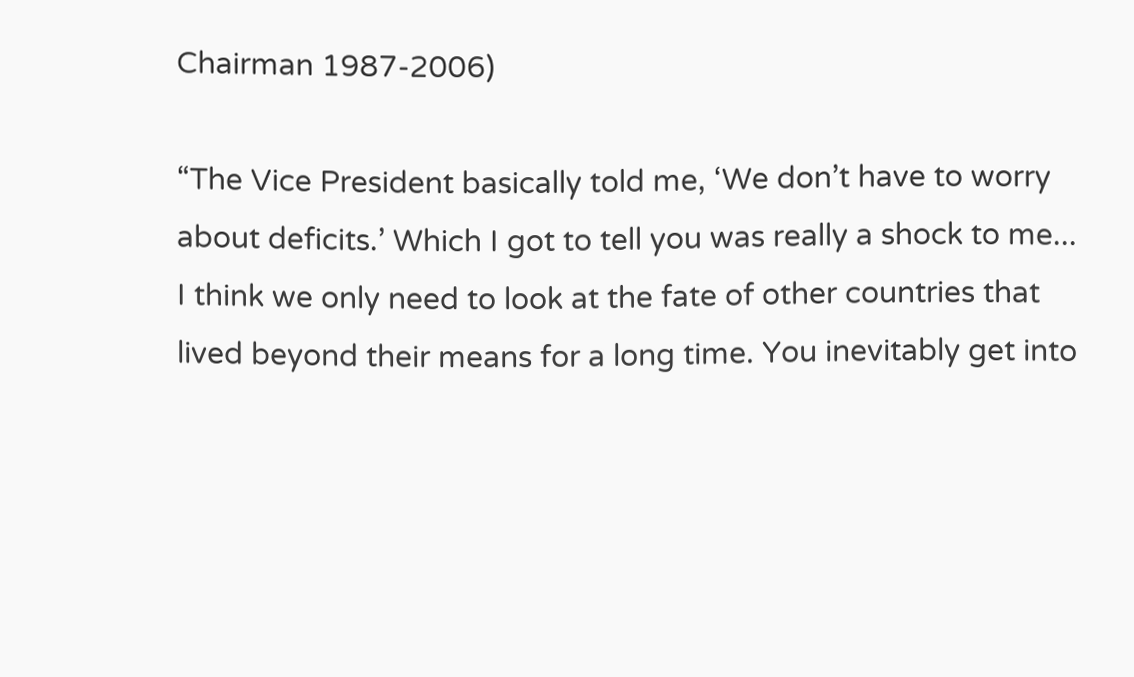Chairman 1987-2006)

“The Vice President basically told me, ‘We don’t have to worry about deficits.’ Which I got to tell you was really a shock to me... I think we only need to look at the fate of other countries that lived beyond their means for a long time. You inevitably get into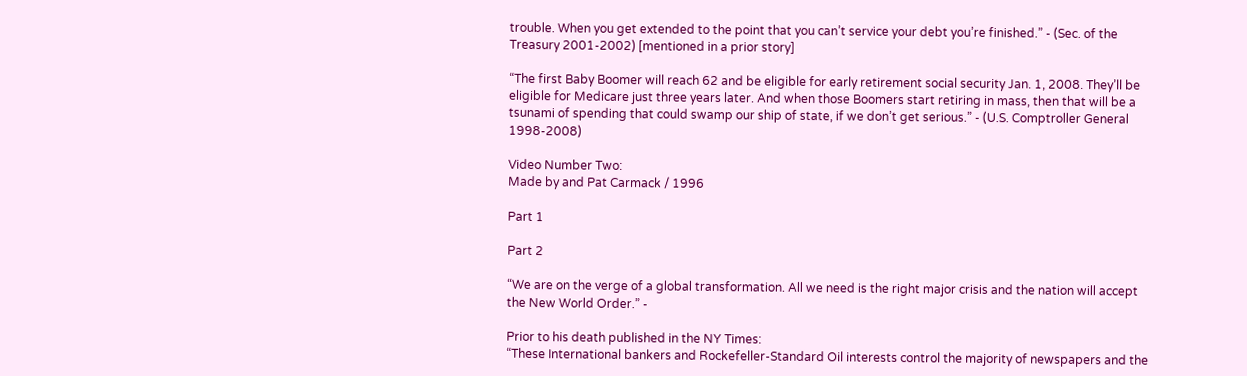trouble. When you get extended to the point that you can’t service your debt you’re finished.” - (Sec. of the Treasury 2001-2002) [mentioned in a prior story]

“The first Baby Boomer will reach 62 and be eligible for early retirement social security Jan. 1, 2008. They’ll be eligible for Medicare just three years later. And when those Boomers start retiring in mass, then that will be a tsunami of spending that could swamp our ship of state, if we don’t get serious.” - (U.S. Comptroller General 1998-2008)

Video Number Two:
Made by and Pat Carmack / 1996

Part 1

Part 2

“We are on the verge of a global transformation. All we need is the right major crisis and the nation will accept the New World Order.” -

Prior to his death published in the NY Times:
“These International bankers and Rockefeller-Standard Oil interests control the majority of newspapers and the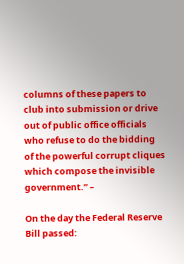columns of these papers to club into submission or drive out of public office officials who refuse to do the bidding of the powerful corrupt cliques which compose the invisible government.” –

On the day the Federal Reserve Bill passed: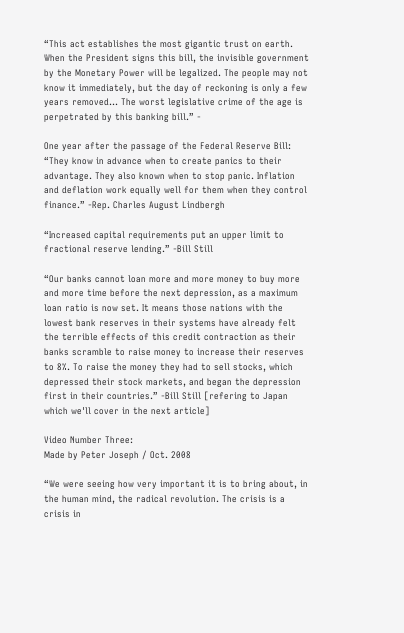“This act establishes the most gigantic trust on earth. When the President signs this bill, the invisible government by the Monetary Power will be legalized. The people may not know it immediately, but the day of reckoning is only a few years removed… The worst legislative crime of the age is perpetrated by this banking bill.” -

One year after the passage of the Federal Reserve Bill:
“They know in advance when to create panics to their advantage. They also known when to stop panic. Inflation and deflation work equally well for them when they control finance.” -Rep. Charles August Lindbergh

“Increased capital requirements put an upper limit to fractional reserve lending.” -Bill Still

“Our banks cannot loan more and more money to buy more and more time before the next depression, as a maximum loan ratio is now set. It means those nations with the lowest bank reserves in their systems have already felt the terrible effects of this credit contraction as their banks scramble to raise money to increase their reserves to 8%. To raise the money they had to sell stocks, which depressed their stock markets, and began the depression first in their countries.” -Bill Still [refering to Japan which we'll cover in the next article]

Video Number Three:
Made by Peter Joseph / Oct. 2008

“We were seeing how very important it is to bring about, in the human mind, the radical revolution. The crisis is a crisis in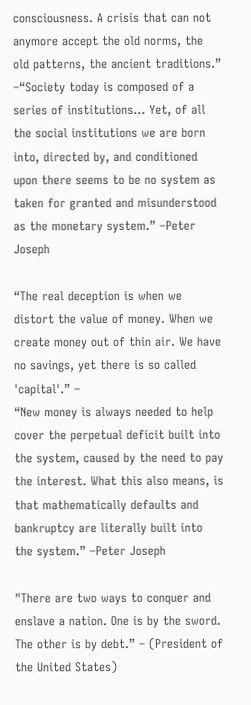consciousness. A crisis that can not anymore accept the old norms, the old patterns, the ancient traditions.” –“Society today is composed of a series of institutions… Yet, of all the social institutions we are born into, directed by, and conditioned upon there seems to be no system as taken for granted and misunderstood as the monetary system.” –Peter Joseph

“The real deception is when we distort the value of money. When we create money out of thin air. We have no savings, yet there is so called 'capital'.” –
“New money is always needed to help cover the perpetual deficit built into the system, caused by the need to pay the interest. What this also means, is that mathematically defaults and bankruptcy are literally built into the system.” –Peter Joseph

"There are two ways to conquer and enslave a nation. One is by the sword. The other is by debt.” – (President of the United States)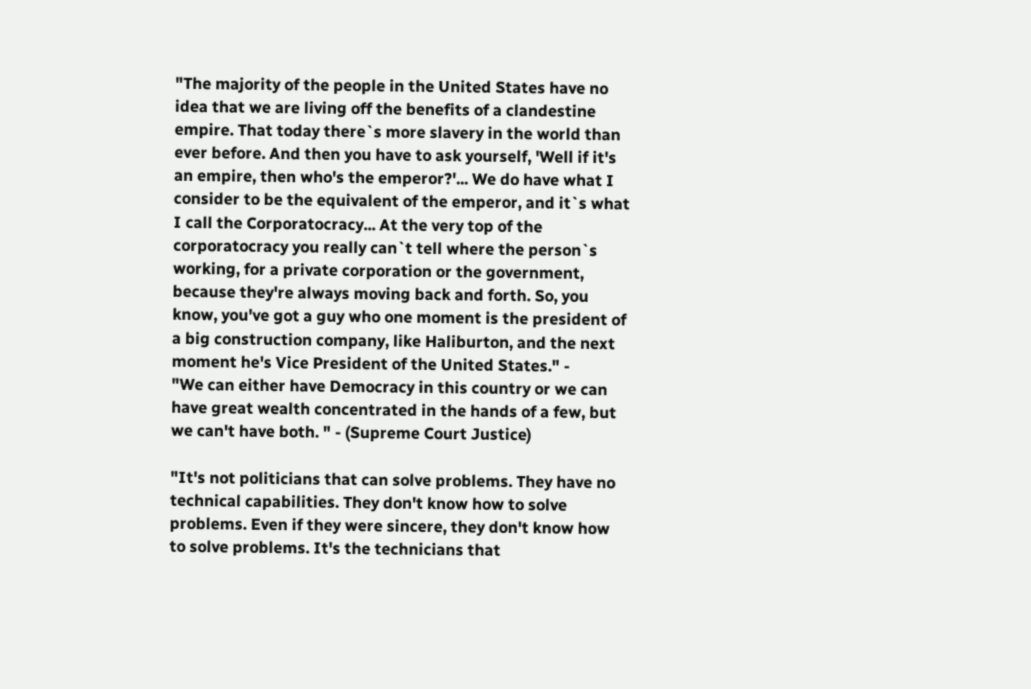"The majority of the people in the United States have no idea that we are living off the benefits of a clandestine empire. That today there`s more slavery in the world than ever before. And then you have to ask yourself, 'Well if it's an empire, then who's the emperor?'... We do have what I consider to be the equivalent of the emperor, and it`s what I call the Corporatocracy... At the very top of the corporatocracy you really can`t tell where the person`s working, for a private corporation or the government, because they're always moving back and forth. So, you know, you've got a guy who one moment is the president of a big construction company, like Haliburton, and the next moment he's Vice President of the United States." -
"We can either have Democracy in this country or we can have great wealth concentrated in the hands of a few, but we can't have both. " - (Supreme Court Justice)

"It's not politicians that can solve problems. They have no technical capabilities. They don't know how to solve problems. Even if they were sincere, they don't know how to solve problems. It's the technicians that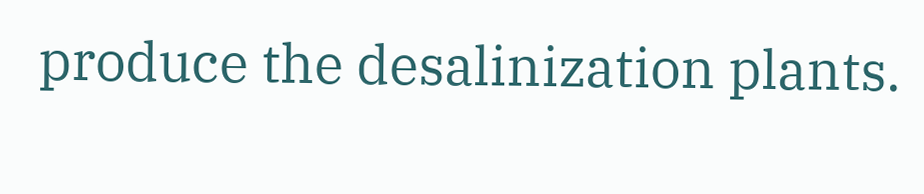produce the desalinization plants.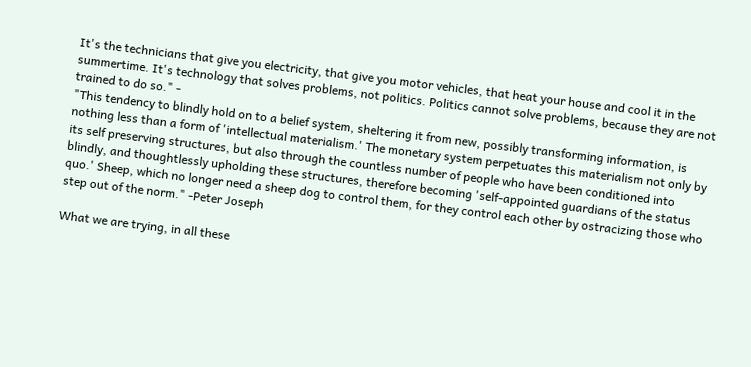It's the technicians that give you electricity, that give you motor vehicles, that heat your house and cool it in the summertime. It's technology that solves problems, not politics. Politics cannot solve problems, because they are not trained to do so." -
"This tendency to blindly hold on to a belief system, sheltering it from new, possibly transforming information, is nothing less than a form of 'intellectual materialism.' The monetary system perpetuates this materialism not only by its self preserving structures, but also through the countless number of people who have been conditioned into blindly, and thoughtlessly upholding these structures, therefore becoming 'self-appointed guardians of the status quo.' Sheep, which no longer need a sheep dog to control them, for they control each other by ostracizing those who step out of the norm." -Peter Joseph

What we are trying, in all these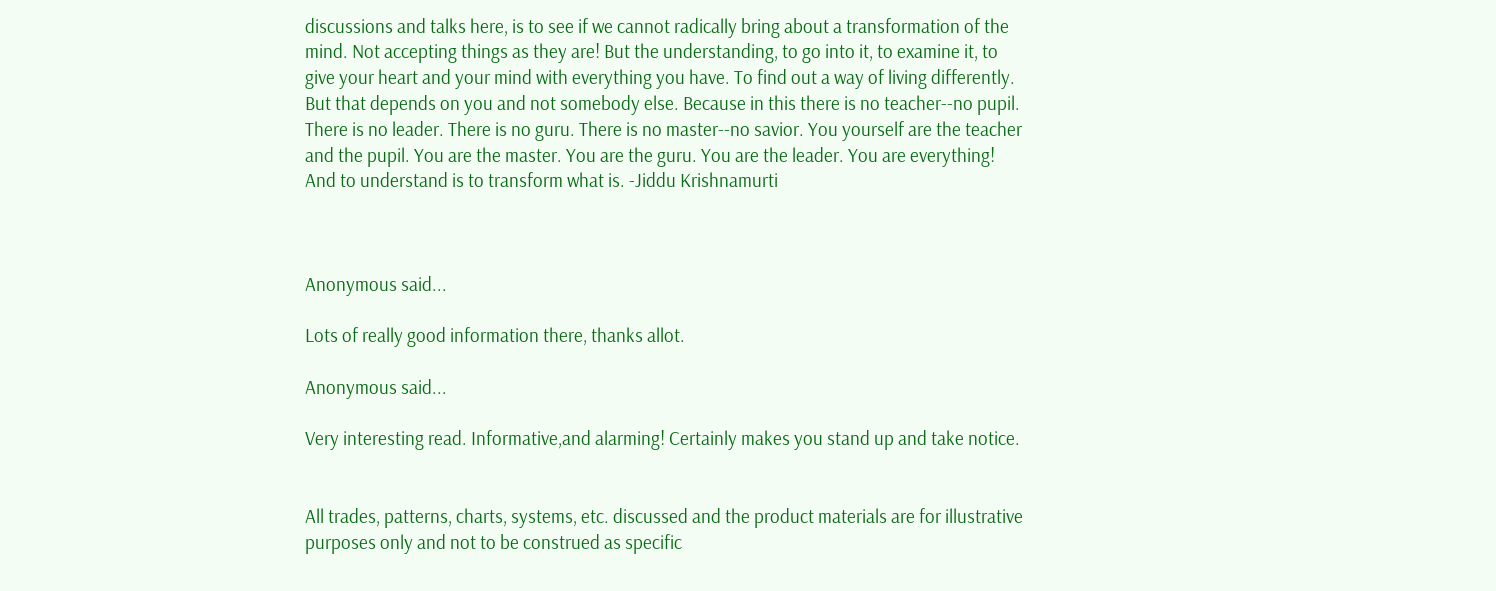discussions and talks here, is to see if we cannot radically bring about a transformation of the mind. Not accepting things as they are! But the understanding, to go into it, to examine it, to give your heart and your mind with everything you have. To find out a way of living differently. But that depends on you and not somebody else. Because in this there is no teacher--no pupil. There is no leader. There is no guru. There is no master--no savior. You yourself are the teacher and the pupil. You are the master. You are the guru. You are the leader. You are everything! And to understand is to transform what is. -Jiddu Krishnamurti



Anonymous said...

Lots of really good information there, thanks allot.

Anonymous said...

Very interesting read. Informative,and alarming! Certainly makes you stand up and take notice.


All trades, patterns, charts, systems, etc. discussed and the product materials are for illustrative purposes only and not to be construed as specific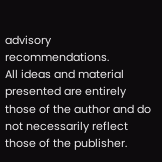advisory recommendations.
All ideas and material presented are entirely those of the author and do not necessarily reflect those of the publisher.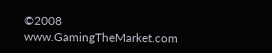©2008 www.GamingTheMarket.com